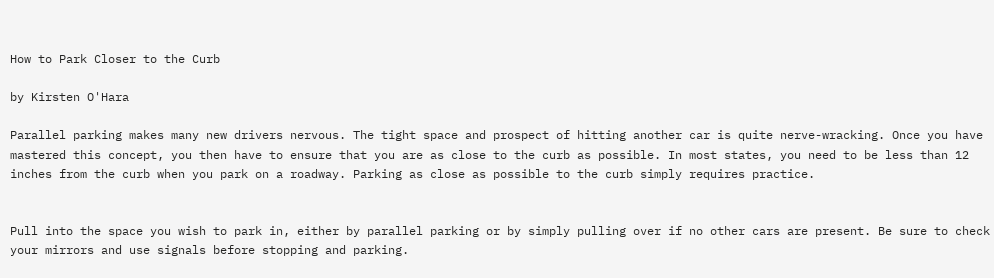How to Park Closer to the Curb

by Kirsten O'Hara

Parallel parking makes many new drivers nervous. The tight space and prospect of hitting another car is quite nerve-wracking. Once you have mastered this concept, you then have to ensure that you are as close to the curb as possible. In most states, you need to be less than 12 inches from the curb when you park on a roadway. Parking as close as possible to the curb simply requires practice.


Pull into the space you wish to park in, either by parallel parking or by simply pulling over if no other cars are present. Be sure to check your mirrors and use signals before stopping and parking.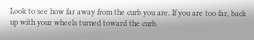Look to see how far away from the curb you are. If you are too far, back up with your wheels turned toward the curb.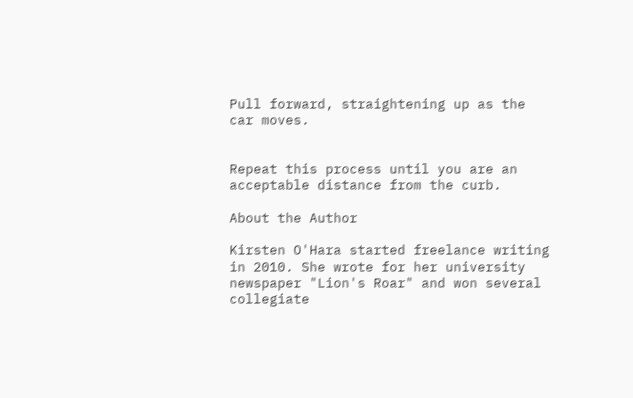Pull forward, straightening up as the car moves.


Repeat this process until you are an acceptable distance from the curb.

About the Author

Kirsten O'Hara started freelance writing in 2010. She wrote for her university newspaper "Lion's Roar" and won several collegiate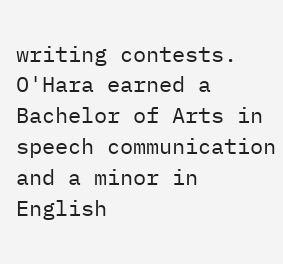writing contests. O'Hara earned a Bachelor of Arts in speech communication and a minor in English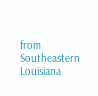from Southeastern Louisiana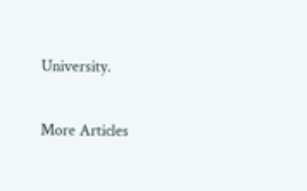University.

More Articles